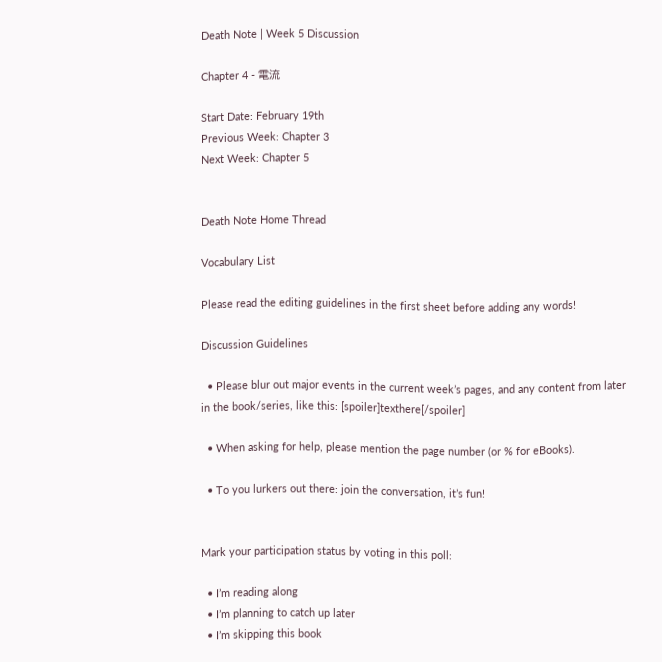Death Note | Week 5 Discussion

Chapter 4 - 電流

Start Date: February 19th
Previous Week: Chapter 3
Next Week: Chapter 5


Death Note Home Thread

Vocabulary List

Please read the editing guidelines in the first sheet before adding any words!

Discussion Guidelines

  • Please blur out major events in the current week’s pages, and any content from later in the book/series, like this: [spoiler]texthere[/spoiler]

  • When asking for help, please mention the page number (or % for eBooks).

  • To you lurkers out there: join the conversation, it’s fun!


Mark your participation status by voting in this poll:

  • I’m reading along
  • I’m planning to catch up later
  • I’m skipping this book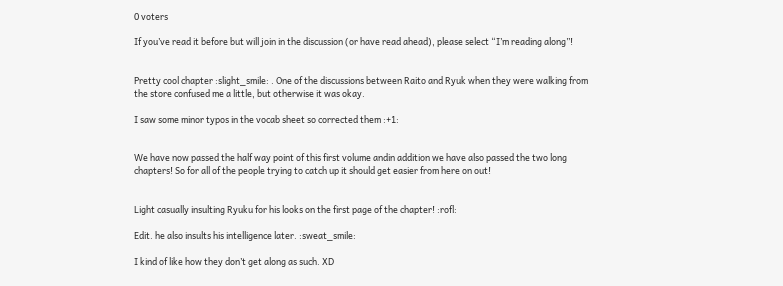0 voters

If you’ve read it before but will join in the discussion (or have read ahead), please select “I’m reading along”!


Pretty cool chapter :slight_smile: . One of the discussions between Raito and Ryuk when they were walking from the store confused me a little, but otherwise it was okay.

I saw some minor typos in the vocab sheet so corrected them :+1:


We have now passed the half way point of this first volume andin addition we have also passed the two long chapters! So for all of the people trying to catch up it should get easier from here on out!


Light casually insulting Ryuku for his looks on the first page of the chapter! :rofl:

Edit. he also insults his intelligence later. :sweat_smile:

I kind of like how they don’t get along as such. XD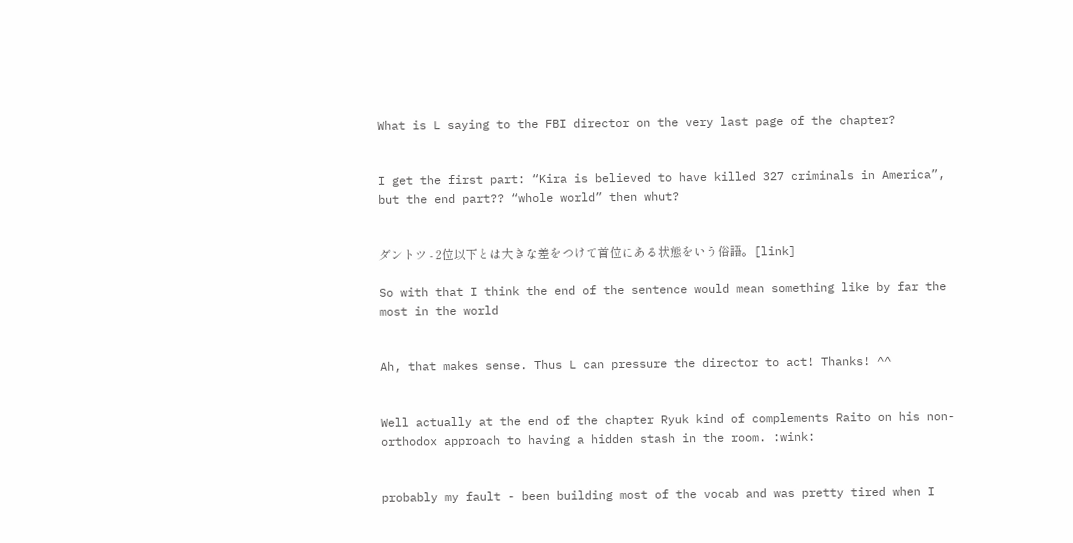What is L saying to the FBI director on the very last page of the chapter?


I get the first part: “Kira is believed to have killed 327 criminals in America”, but the end part?? “whole world” then whut?


ダントツ - 2位以下とは大きな差をつけて首位にある状態をいう俗語。[link]

So with that I think the end of the sentence would mean something like by far the most in the world


Ah, that makes sense. Thus L can pressure the director to act! Thanks! ^^


Well actually at the end of the chapter Ryuk kind of complements Raito on his non-orthodox approach to having a hidden stash in the room. :wink:


probably my fault - been building most of the vocab and was pretty tired when I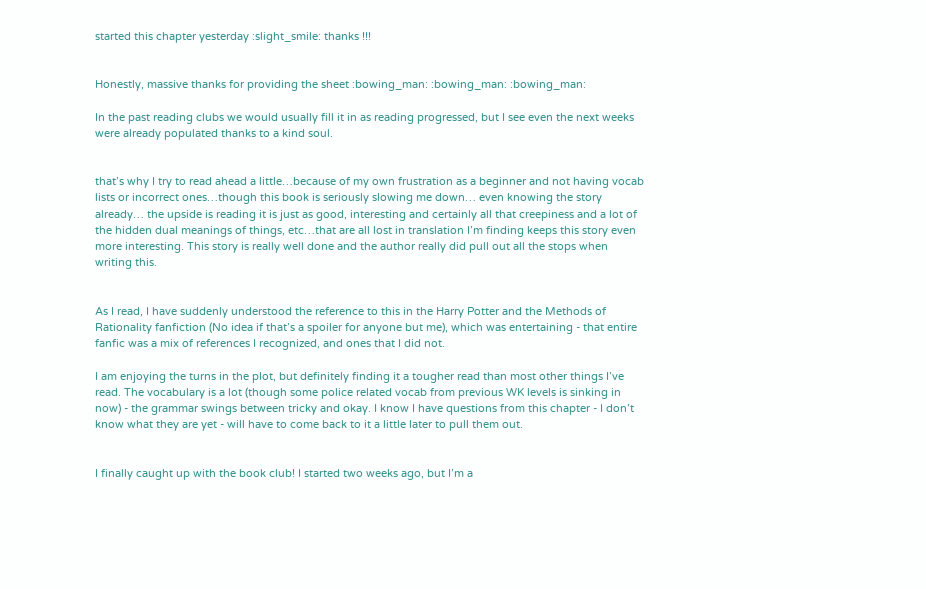started this chapter yesterday :slight_smile: thanks !!!


Honestly, massive thanks for providing the sheet :bowing_man: :bowing_man: :bowing_man:

In the past reading clubs we would usually fill it in as reading progressed, but I see even the next weeks were already populated thanks to a kind soul.


that’s why I try to read ahead a little…because of my own frustration as a beginner and not having vocab lists or incorrect ones…though this book is seriously slowing me down… even knowing the story already… the upside is reading it is just as good, interesting and certainly all that creepiness and a lot of the hidden dual meanings of things, etc…that are all lost in translation I’m finding keeps this story even more interesting. This story is really well done and the author really did pull out all the stops when writing this.


As I read, I have suddenly understood the reference to this in the Harry Potter and the Methods of Rationality fanfiction (No idea if that’s a spoiler for anyone but me), which was entertaining - that entire fanfic was a mix of references I recognized, and ones that I did not.

I am enjoying the turns in the plot, but definitely finding it a tougher read than most other things I’ve read. The vocabulary is a lot (though some police related vocab from previous WK levels is sinking in now) - the grammar swings between tricky and okay. I know I have questions from this chapter - I don’t know what they are yet - will have to come back to it a little later to pull them out.


I finally caught up with the book club! I started two weeks ago, but I’m a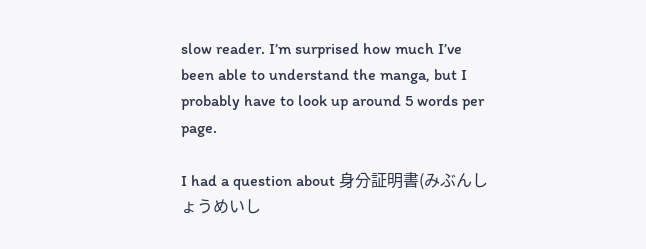slow reader. I’m surprised how much I’ve been able to understand the manga, but I probably have to look up around 5 words per page.

I had a question about 身分証明書(みぶんしょうめいし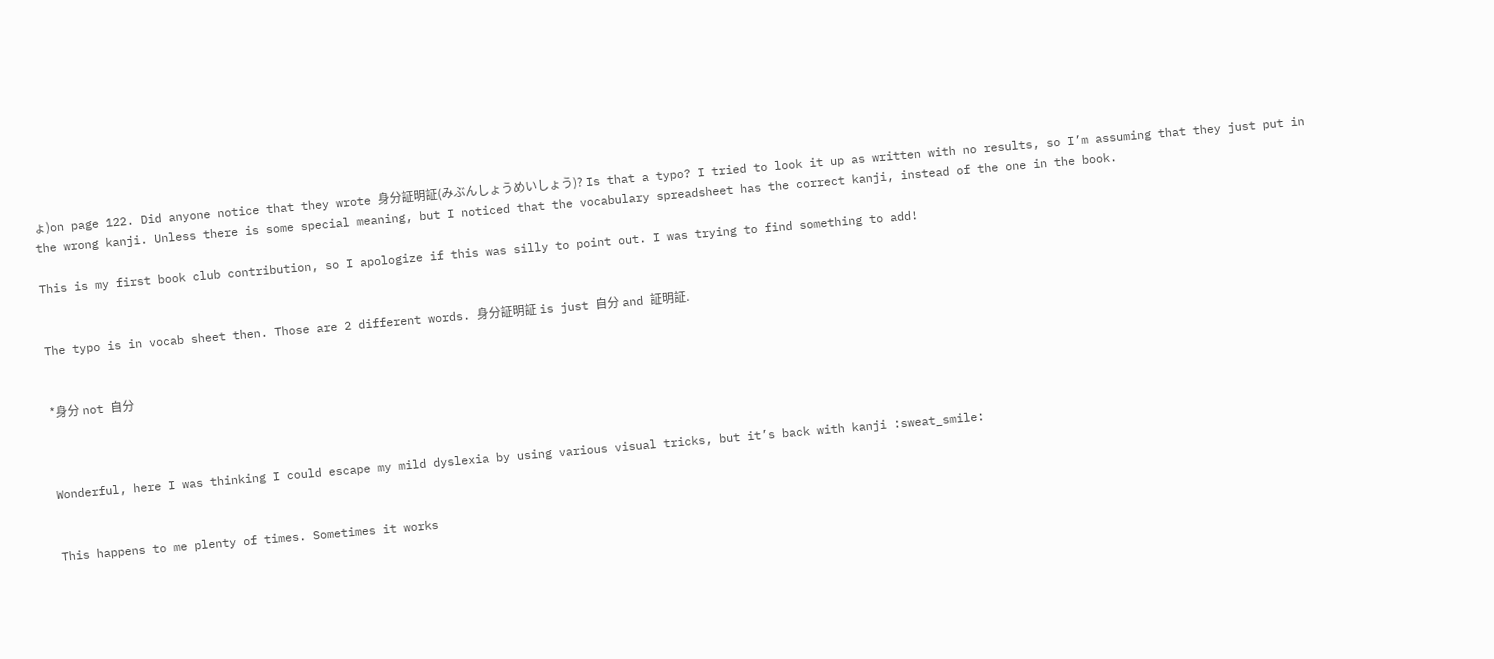ょ)on page 122. Did anyone notice that they wrote 身分証明証(みぶんしょうめいしょう)? Is that a typo? I tried to look it up as written with no results, so I’m assuming that they just put in the wrong kanji. Unless there is some special meaning, but I noticed that the vocabulary spreadsheet has the correct kanji, instead of the one in the book.

This is my first book club contribution, so I apologize if this was silly to point out. I was trying to find something to add!


The typo is in vocab sheet then. Those are 2 different words. 身分証明証 is just 自分 and 証明証.


*身分 not 自分



Wonderful, here I was thinking I could escape my mild dyslexia by using various visual tricks, but it’s back with kanji :sweat_smile:


This happens to me plenty of times. Sometimes it works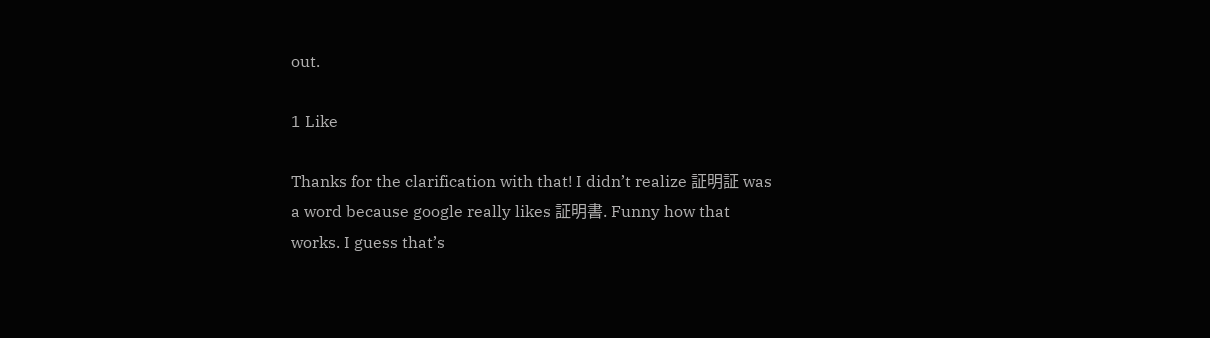out.

1 Like

Thanks for the clarification with that! I didn’t realize 証明証 was a word because google really likes 証明書. Funny how that works. I guess that’s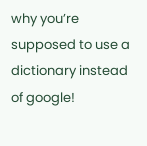why you’re supposed to use a dictionary instead of google!